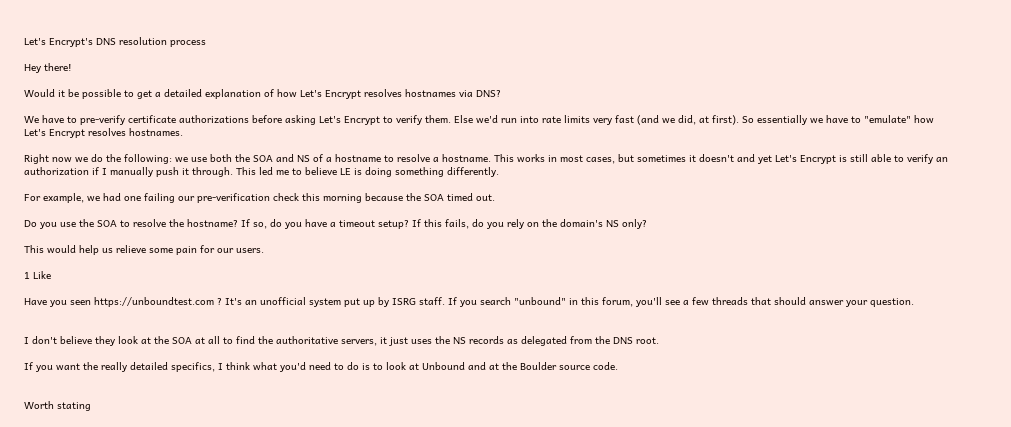Let's Encrypt's DNS resolution process

Hey there!

Would it be possible to get a detailed explanation of how Let's Encrypt resolves hostnames via DNS?

We have to pre-verify certificate authorizations before asking Let's Encrypt to verify them. Else we'd run into rate limits very fast (and we did, at first). So essentially we have to "emulate" how Let's Encrypt resolves hostnames.

Right now we do the following: we use both the SOA and NS of a hostname to resolve a hostname. This works in most cases, but sometimes it doesn't and yet Let's Encrypt is still able to verify an authorization if I manually push it through. This led me to believe LE is doing something differently.

For example, we had one failing our pre-verification check this morning because the SOA timed out.

Do you use the SOA to resolve the hostname? If so, do you have a timeout setup? If this fails, do you rely on the domain's NS only?

This would help us relieve some pain for our users.

1 Like

Have you seen https://unboundtest.com ? It's an unofficial system put up by ISRG staff. If you search "unbound" in this forum, you'll see a few threads that should answer your question.


I don't believe they look at the SOA at all to find the authoritative servers, it just uses the NS records as delegated from the DNS root.

If you want the really detailed specifics, I think what you'd need to do is to look at Unbound and at the Boulder source code.


Worth stating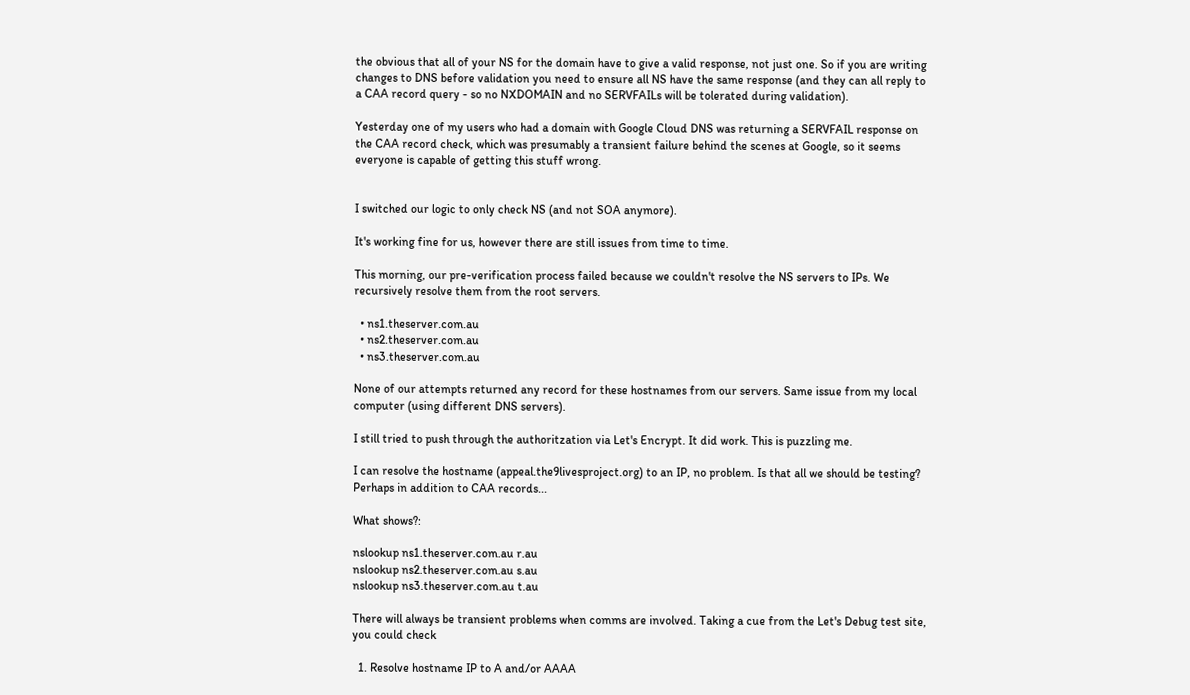the obvious that all of your NS for the domain have to give a valid response, not just one. So if you are writing changes to DNS before validation you need to ensure all NS have the same response (and they can all reply to a CAA record query - so no NXDOMAIN and no SERVFAILs will be tolerated during validation).

Yesterday one of my users who had a domain with Google Cloud DNS was returning a SERVFAIL response on the CAA record check, which was presumably a transient failure behind the scenes at Google, so it seems everyone is capable of getting this stuff wrong.


I switched our logic to only check NS (and not SOA anymore).

It's working fine for us, however there are still issues from time to time.

This morning, our pre-verification process failed because we couldn't resolve the NS servers to IPs. We recursively resolve them from the root servers.

  • ns1.theserver.com.au
  • ns2.theserver.com.au
  • ns3.theserver.com.au

None of our attempts returned any record for these hostnames from our servers. Same issue from my local computer (using different DNS servers).

I still tried to push through the authoritzation via Let's Encrypt. It did work. This is puzzling me.

I can resolve the hostname (appeal.the9livesproject.org) to an IP, no problem. Is that all we should be testing? Perhaps in addition to CAA records...

What shows?:

nslookup ns1.theserver.com.au r.au
nslookup ns2.theserver.com.au s.au
nslookup ns3.theserver.com.au t.au

There will always be transient problems when comms are involved. Taking a cue from the Let's Debug test site, you could check

  1. Resolve hostname IP to A and/or AAAA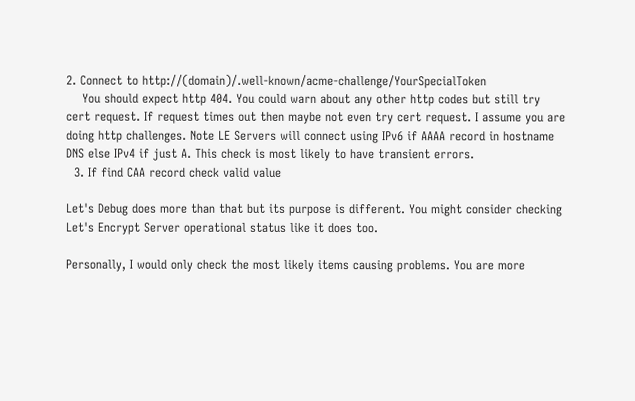2. Connect to http://(domain)/.well-known/acme-challenge/YourSpecialToken
    You should expect http 404. You could warn about any other http codes but still try cert request. If request times out then maybe not even try cert request. I assume you are doing http challenges. Note LE Servers will connect using IPv6 if AAAA record in hostname DNS else IPv4 if just A. This check is most likely to have transient errors.
  3. If find CAA record check valid value

Let's Debug does more than that but its purpose is different. You might consider checking Let's Encrypt Server operational status like it does too.

Personally, I would only check the most likely items causing problems. You are more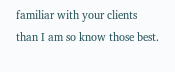familiar with your clients than I am so know those best.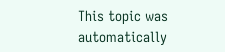This topic was automatically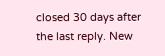closed 30 days after the last reply. New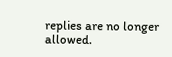replies are no longer allowed.